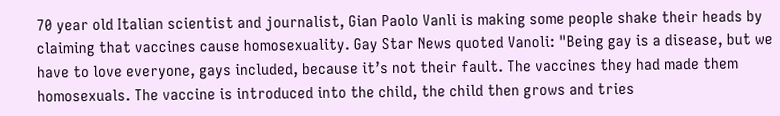70 year old Italian scientist and journalist, Gian Paolo Vanli is making some people shake their heads by claiming that vaccines cause homosexuality. Gay Star News quoted Vanoli: "Being gay is a disease, but we have to love everyone, gays included, because it’s not their fault. The vaccines they had made them homosexuals. The vaccine is introduced into the child, the child then grows and tries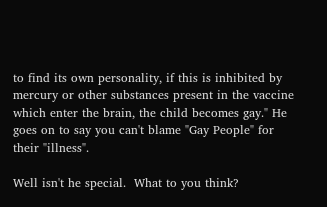to find its own personality, if this is inhibited by mercury or other substances present in the vaccine which enter the brain, the child becomes gay." He goes on to say you can't blame "Gay People" for their "illness".

Well isn't he special.  What to you think?